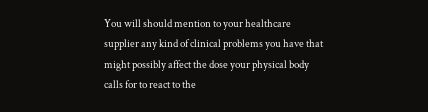You will should mention to your healthcare supplier any kind of clinical problems you have that might possibly affect the dose your physical body calls for to react to the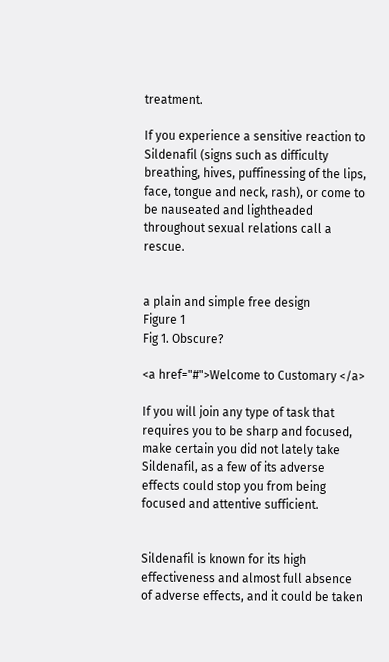treatment.

If you experience a sensitive reaction to Sildenafil (signs such as difficulty breathing, hives, puffinessing of the lips, face, tongue and neck, rash), or come to be nauseated and lightheaded throughout sexual relations call a rescue.


a plain and simple free design
Figure 1
Fig 1. Obscure?

<a href="#">Welcome to Customary </a>

If you will join any type of task that requires you to be sharp and focused, make certain you did not lately take Sildenafil, as a few of its adverse effects could stop you from being focused and attentive sufficient.


Sildenafil is known for its high effectiveness and almost full absence of adverse effects, and it could be taken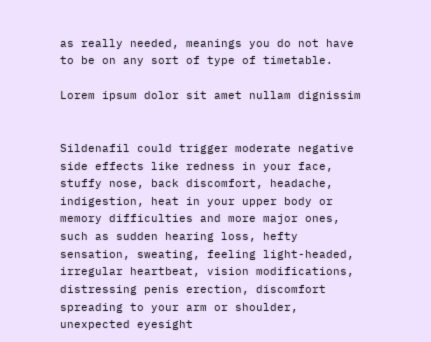as really needed, meanings you do not have to be on any sort of type of timetable.

Lorem ipsum dolor sit amet nullam dignissim


Sildenafil could trigger moderate negative side effects like redness in your face, stuffy nose, back discomfort, headache, indigestion, heat in your upper body or memory difficulties and more major ones, such as sudden hearing loss, hefty sensation, sweating, feeling light-headed, irregular heartbeat, vision modifications, distressing penis erection, discomfort spreading to your arm or shoulder, unexpected eyesight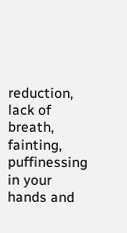reduction, lack of breath, fainting, puffinessing in your hands and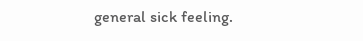general sick feeling.